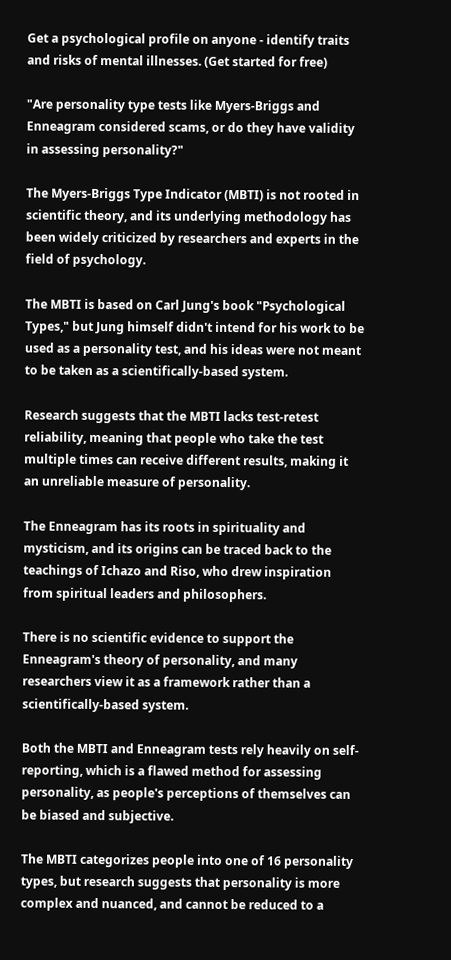Get a psychological profile on anyone - identify traits and risks of mental illnesses. (Get started for free)

"Are personality type tests like Myers-Briggs and Enneagram considered scams, or do they have validity in assessing personality?"

The Myers-Briggs Type Indicator (MBTI) is not rooted in scientific theory, and its underlying methodology has been widely criticized by researchers and experts in the field of psychology.

The MBTI is based on Carl Jung's book "Psychological Types," but Jung himself didn't intend for his work to be used as a personality test, and his ideas were not meant to be taken as a scientifically-based system.

Research suggests that the MBTI lacks test-retest reliability, meaning that people who take the test multiple times can receive different results, making it an unreliable measure of personality.

The Enneagram has its roots in spirituality and mysticism, and its origins can be traced back to the teachings of Ichazo and Riso, who drew inspiration from spiritual leaders and philosophers.

There is no scientific evidence to support the Enneagram's theory of personality, and many researchers view it as a framework rather than a scientifically-based system.

Both the MBTI and Enneagram tests rely heavily on self-reporting, which is a flawed method for assessing personality, as people's perceptions of themselves can be biased and subjective.

The MBTI categorizes people into one of 16 personality types, but research suggests that personality is more complex and nuanced, and cannot be reduced to a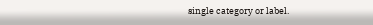single category or label.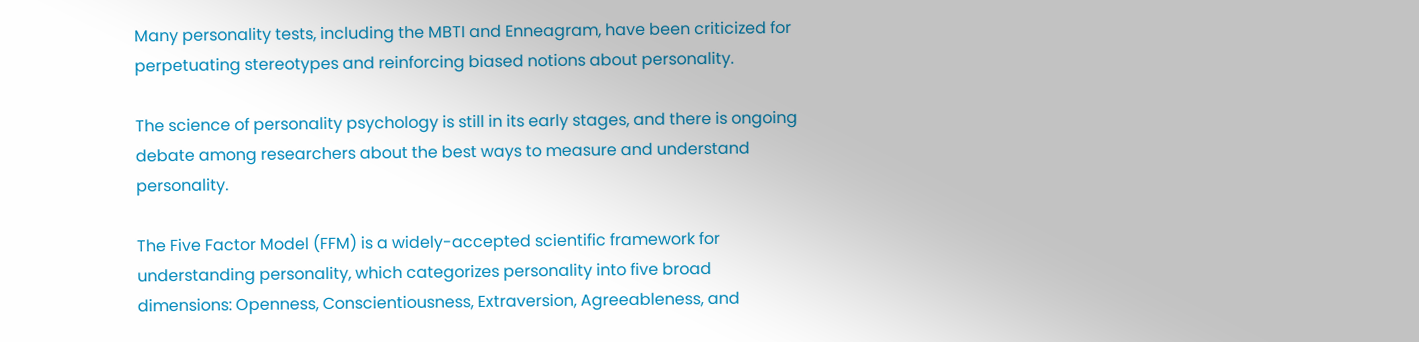Many personality tests, including the MBTI and Enneagram, have been criticized for perpetuating stereotypes and reinforcing biased notions about personality.

The science of personality psychology is still in its early stages, and there is ongoing debate among researchers about the best ways to measure and understand personality.

The Five Factor Model (FFM) is a widely-accepted scientific framework for understanding personality, which categorizes personality into five broad dimensions: Openness, Conscientiousness, Extraversion, Agreeableness, and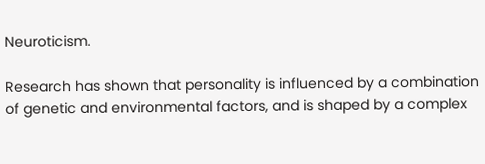Neuroticism.

Research has shown that personality is influenced by a combination of genetic and environmental factors, and is shaped by a complex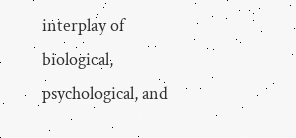interplay of biological, psychological, and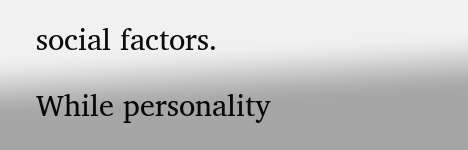social factors.

While personality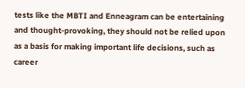tests like the MBTI and Enneagram can be entertaining and thought-provoking, they should not be relied upon as a basis for making important life decisions, such as career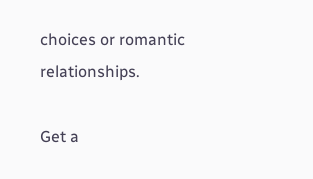choices or romantic relationships.

Get a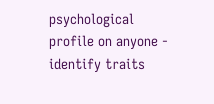psychological profile on anyone - identify traits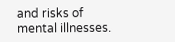and risks of mental illnesses.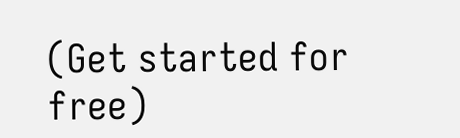(Get started for free)